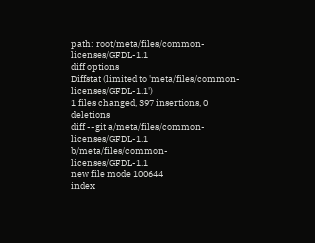path: root/meta/files/common-licenses/GFDL-1.1
diff options
Diffstat (limited to 'meta/files/common-licenses/GFDL-1.1')
1 files changed, 397 insertions, 0 deletions
diff --git a/meta/files/common-licenses/GFDL-1.1 b/meta/files/common-licenses/GFDL-1.1
new file mode 100644
index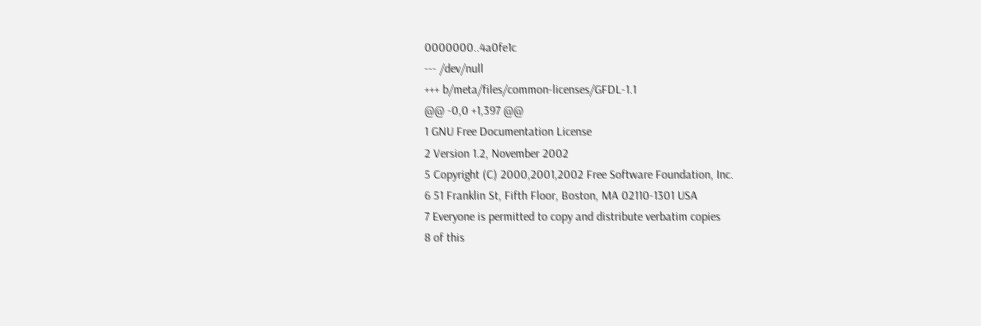0000000..4a0fe1c
--- /dev/null
+++ b/meta/files/common-licenses/GFDL-1.1
@@ -0,0 +1,397 @@
1 GNU Free Documentation License
2 Version 1.2, November 2002
5 Copyright (C) 2000,2001,2002 Free Software Foundation, Inc.
6 51 Franklin St, Fifth Floor, Boston, MA 02110-1301 USA
7 Everyone is permitted to copy and distribute verbatim copies
8 of this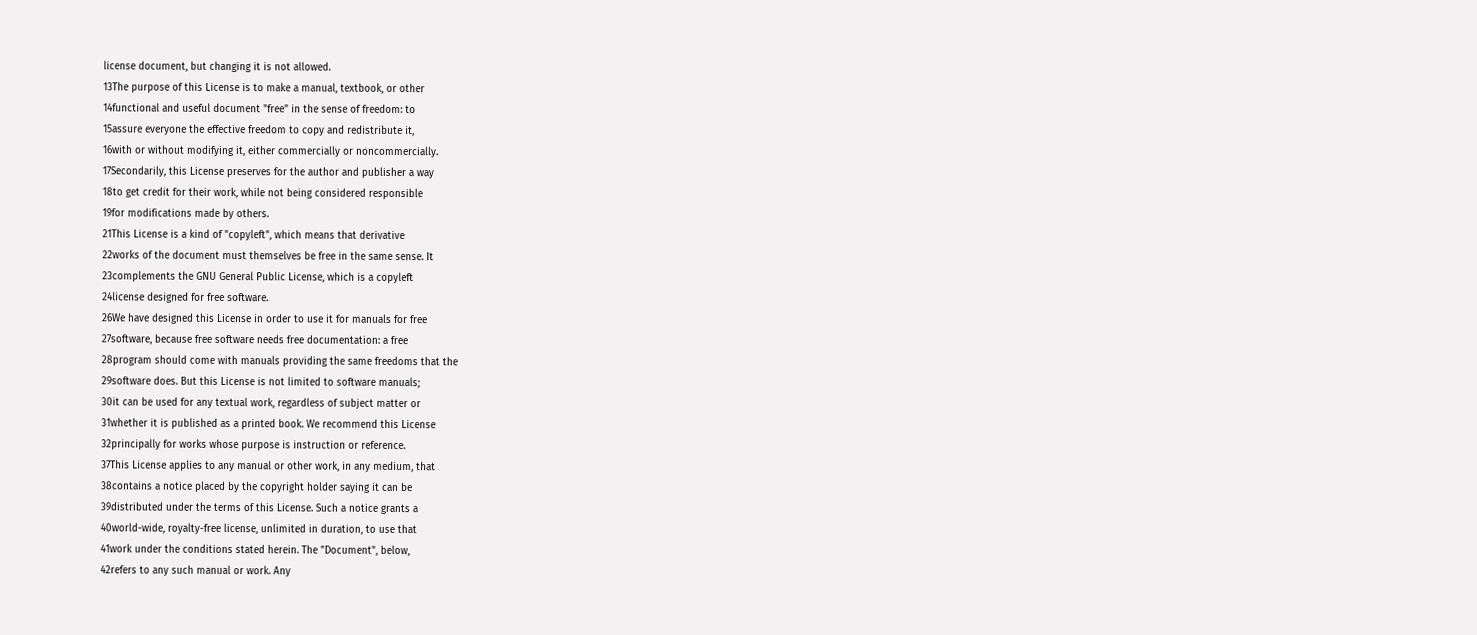license document, but changing it is not allowed.
13The purpose of this License is to make a manual, textbook, or other
14functional and useful document "free" in the sense of freedom: to
15assure everyone the effective freedom to copy and redistribute it,
16with or without modifying it, either commercially or noncommercially.
17Secondarily, this License preserves for the author and publisher a way
18to get credit for their work, while not being considered responsible
19for modifications made by others.
21This License is a kind of "copyleft", which means that derivative
22works of the document must themselves be free in the same sense. It
23complements the GNU General Public License, which is a copyleft
24license designed for free software.
26We have designed this License in order to use it for manuals for free
27software, because free software needs free documentation: a free
28program should come with manuals providing the same freedoms that the
29software does. But this License is not limited to software manuals;
30it can be used for any textual work, regardless of subject matter or
31whether it is published as a printed book. We recommend this License
32principally for works whose purpose is instruction or reference.
37This License applies to any manual or other work, in any medium, that
38contains a notice placed by the copyright holder saying it can be
39distributed under the terms of this License. Such a notice grants a
40world-wide, royalty-free license, unlimited in duration, to use that
41work under the conditions stated herein. The "Document", below,
42refers to any such manual or work. Any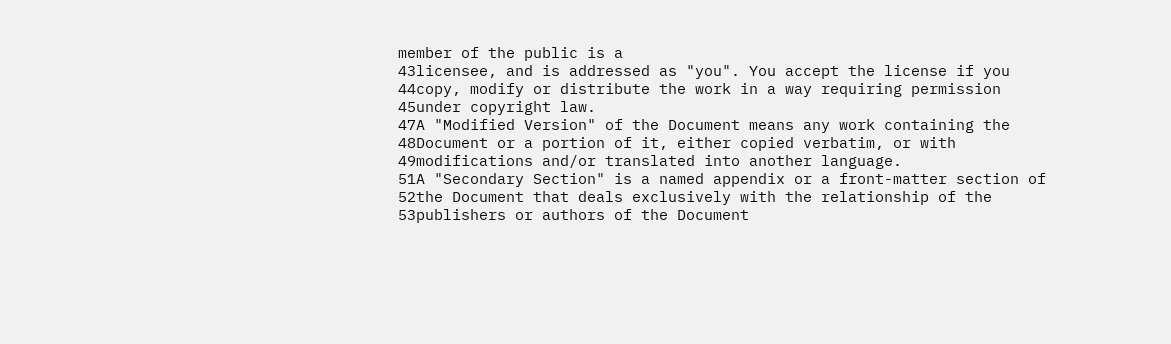member of the public is a
43licensee, and is addressed as "you". You accept the license if you
44copy, modify or distribute the work in a way requiring permission
45under copyright law.
47A "Modified Version" of the Document means any work containing the
48Document or a portion of it, either copied verbatim, or with
49modifications and/or translated into another language.
51A "Secondary Section" is a named appendix or a front-matter section of
52the Document that deals exclusively with the relationship of the
53publishers or authors of the Document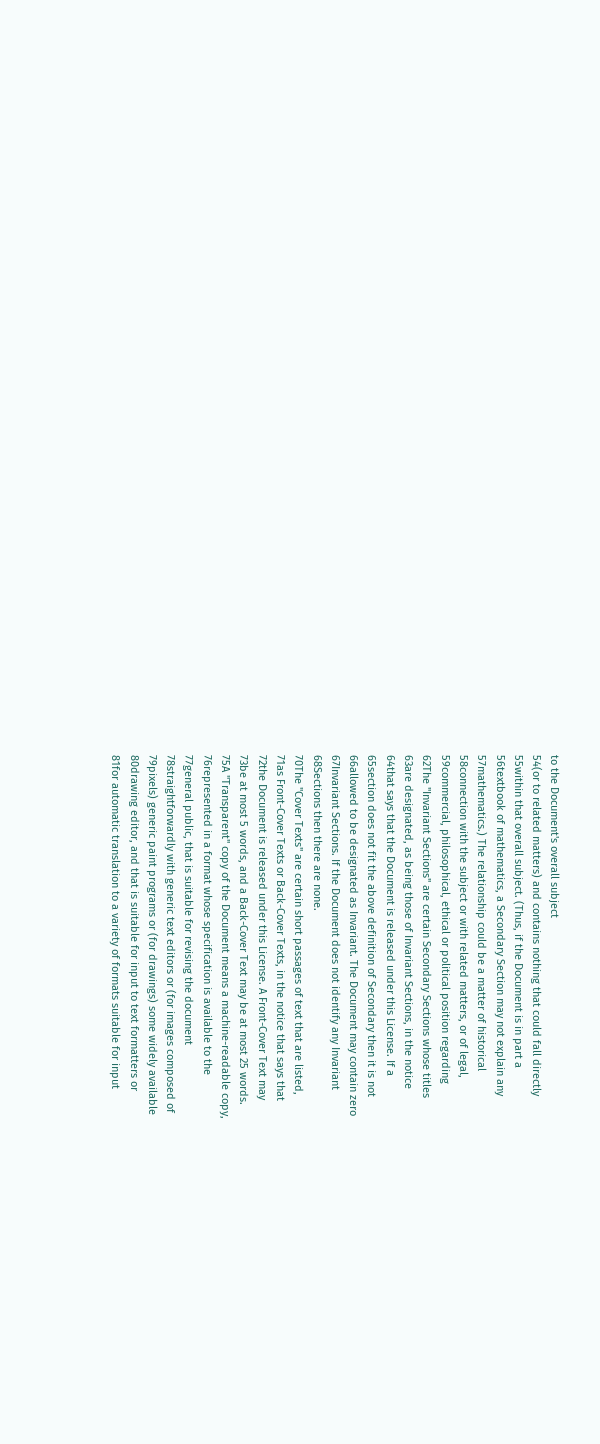to the Document's overall subject
54(or to related matters) and contains nothing that could fall directly
55within that overall subject. (Thus, if the Document is in part a
56textbook of mathematics, a Secondary Section may not explain any
57mathematics.) The relationship could be a matter of historical
58connection with the subject or with related matters, or of legal,
59commercial, philosophical, ethical or political position regarding
62The "Invariant Sections" are certain Secondary Sections whose titles
63are designated, as being those of Invariant Sections, in the notice
64that says that the Document is released under this License. If a
65section does not fit the above definition of Secondary then it is not
66allowed to be designated as Invariant. The Document may contain zero
67Invariant Sections. If the Document does not identify any Invariant
68Sections then there are none.
70The "Cover Texts" are certain short passages of text that are listed,
71as Front-Cover Texts or Back-Cover Texts, in the notice that says that
72the Document is released under this License. A Front-Cover Text may
73be at most 5 words, and a Back-Cover Text may be at most 25 words.
75A "Transparent" copy of the Document means a machine-readable copy,
76represented in a format whose specification is available to the
77general public, that is suitable for revising the document
78straightforwardly with generic text editors or (for images composed of
79pixels) generic paint programs or (for drawings) some widely available
80drawing editor, and that is suitable for input to text formatters or
81for automatic translation to a variety of formats suitable for input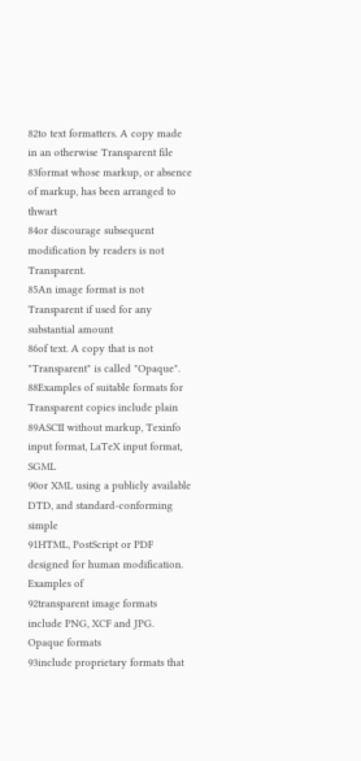82to text formatters. A copy made in an otherwise Transparent file
83format whose markup, or absence of markup, has been arranged to thwart
84or discourage subsequent modification by readers is not Transparent.
85An image format is not Transparent if used for any substantial amount
86of text. A copy that is not "Transparent" is called "Opaque".
88Examples of suitable formats for Transparent copies include plain
89ASCII without markup, Texinfo input format, LaTeX input format, SGML
90or XML using a publicly available DTD, and standard-conforming simple
91HTML, PostScript or PDF designed for human modification. Examples of
92transparent image formats include PNG, XCF and JPG. Opaque formats
93include proprietary formats that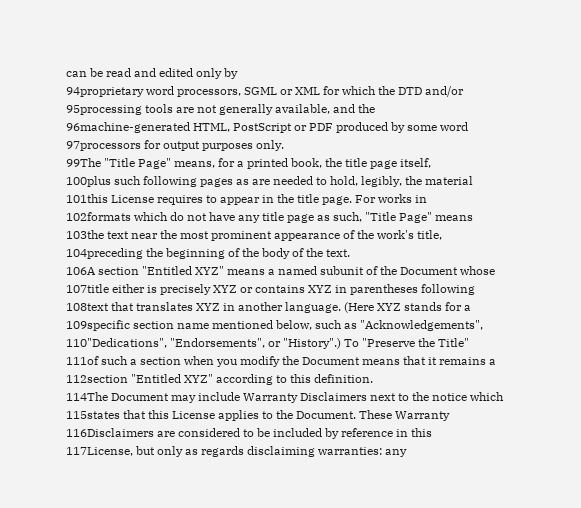can be read and edited only by
94proprietary word processors, SGML or XML for which the DTD and/or
95processing tools are not generally available, and the
96machine-generated HTML, PostScript or PDF produced by some word
97processors for output purposes only.
99The "Title Page" means, for a printed book, the title page itself,
100plus such following pages as are needed to hold, legibly, the material
101this License requires to appear in the title page. For works in
102formats which do not have any title page as such, "Title Page" means
103the text near the most prominent appearance of the work's title,
104preceding the beginning of the body of the text.
106A section "Entitled XYZ" means a named subunit of the Document whose
107title either is precisely XYZ or contains XYZ in parentheses following
108text that translates XYZ in another language. (Here XYZ stands for a
109specific section name mentioned below, such as "Acknowledgements",
110"Dedications", "Endorsements", or "History".) To "Preserve the Title"
111of such a section when you modify the Document means that it remains a
112section "Entitled XYZ" according to this definition.
114The Document may include Warranty Disclaimers next to the notice which
115states that this License applies to the Document. These Warranty
116Disclaimers are considered to be included by reference in this
117License, but only as regards disclaiming warranties: any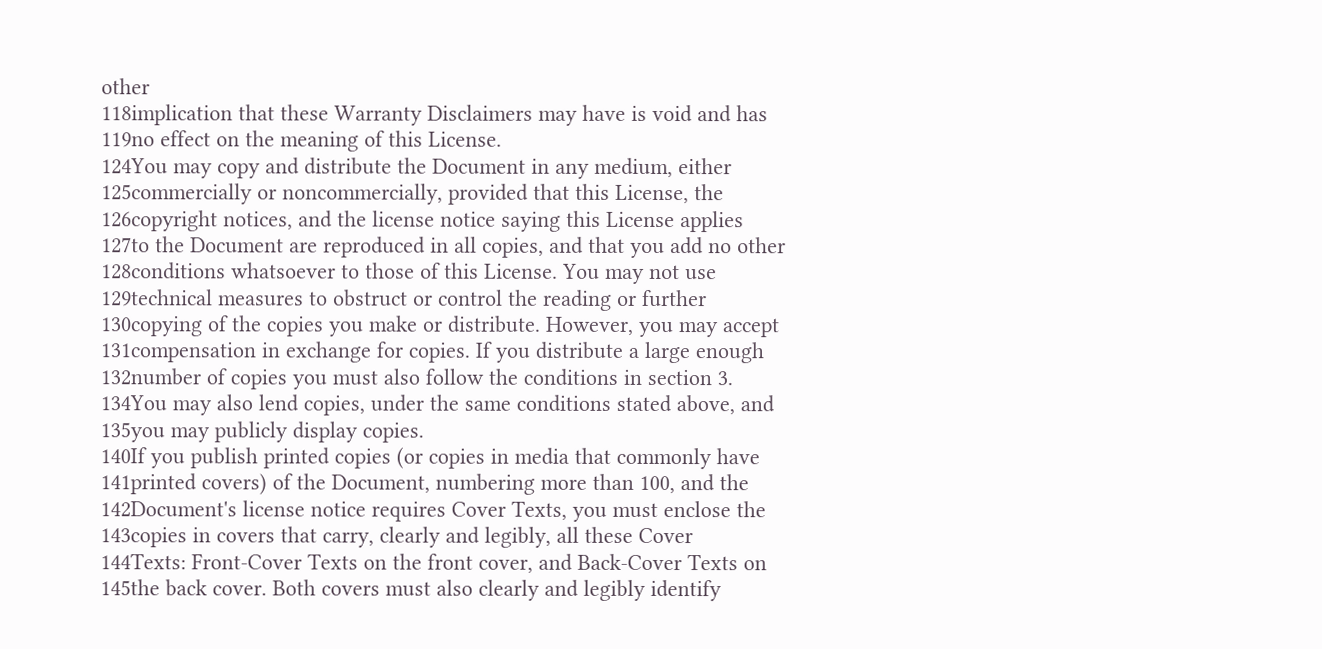other
118implication that these Warranty Disclaimers may have is void and has
119no effect on the meaning of this License.
124You may copy and distribute the Document in any medium, either
125commercially or noncommercially, provided that this License, the
126copyright notices, and the license notice saying this License applies
127to the Document are reproduced in all copies, and that you add no other
128conditions whatsoever to those of this License. You may not use
129technical measures to obstruct or control the reading or further
130copying of the copies you make or distribute. However, you may accept
131compensation in exchange for copies. If you distribute a large enough
132number of copies you must also follow the conditions in section 3.
134You may also lend copies, under the same conditions stated above, and
135you may publicly display copies.
140If you publish printed copies (or copies in media that commonly have
141printed covers) of the Document, numbering more than 100, and the
142Document's license notice requires Cover Texts, you must enclose the
143copies in covers that carry, clearly and legibly, all these Cover
144Texts: Front-Cover Texts on the front cover, and Back-Cover Texts on
145the back cover. Both covers must also clearly and legibly identify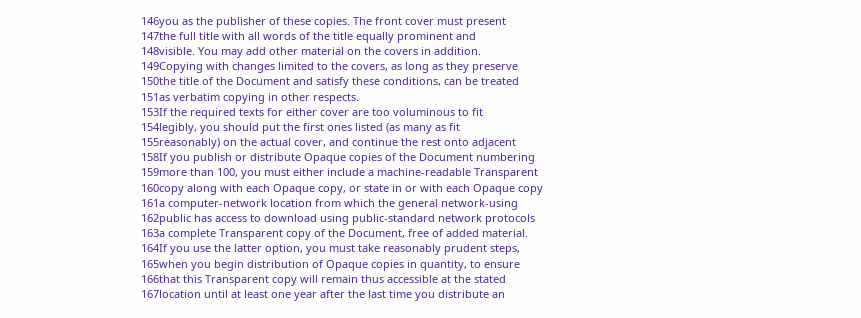146you as the publisher of these copies. The front cover must present
147the full title with all words of the title equally prominent and
148visible. You may add other material on the covers in addition.
149Copying with changes limited to the covers, as long as they preserve
150the title of the Document and satisfy these conditions, can be treated
151as verbatim copying in other respects.
153If the required texts for either cover are too voluminous to fit
154legibly, you should put the first ones listed (as many as fit
155reasonably) on the actual cover, and continue the rest onto adjacent
158If you publish or distribute Opaque copies of the Document numbering
159more than 100, you must either include a machine-readable Transparent
160copy along with each Opaque copy, or state in or with each Opaque copy
161a computer-network location from which the general network-using
162public has access to download using public-standard network protocols
163a complete Transparent copy of the Document, free of added material.
164If you use the latter option, you must take reasonably prudent steps,
165when you begin distribution of Opaque copies in quantity, to ensure
166that this Transparent copy will remain thus accessible at the stated
167location until at least one year after the last time you distribute an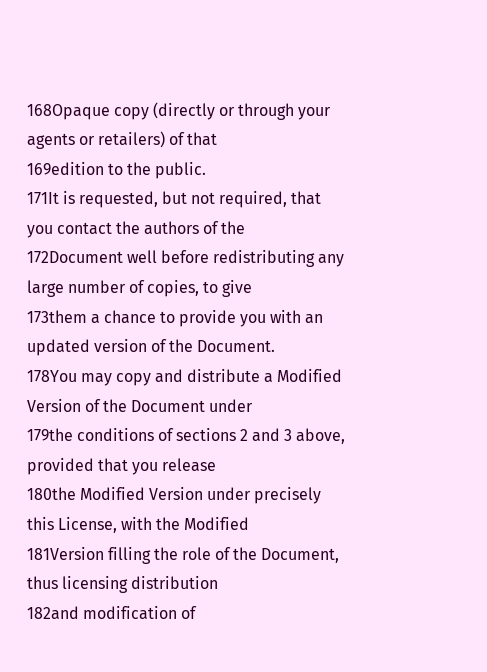168Opaque copy (directly or through your agents or retailers) of that
169edition to the public.
171It is requested, but not required, that you contact the authors of the
172Document well before redistributing any large number of copies, to give
173them a chance to provide you with an updated version of the Document.
178You may copy and distribute a Modified Version of the Document under
179the conditions of sections 2 and 3 above, provided that you release
180the Modified Version under precisely this License, with the Modified
181Version filling the role of the Document, thus licensing distribution
182and modification of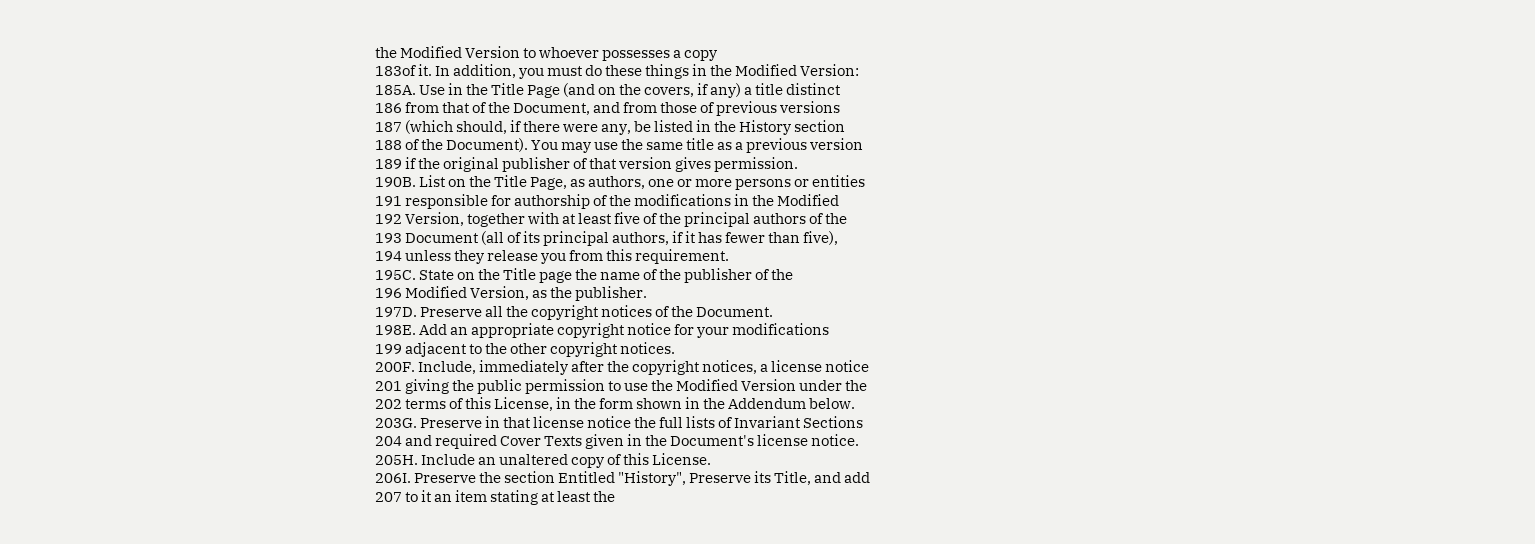the Modified Version to whoever possesses a copy
183of it. In addition, you must do these things in the Modified Version:
185A. Use in the Title Page (and on the covers, if any) a title distinct
186 from that of the Document, and from those of previous versions
187 (which should, if there were any, be listed in the History section
188 of the Document). You may use the same title as a previous version
189 if the original publisher of that version gives permission.
190B. List on the Title Page, as authors, one or more persons or entities
191 responsible for authorship of the modifications in the Modified
192 Version, together with at least five of the principal authors of the
193 Document (all of its principal authors, if it has fewer than five),
194 unless they release you from this requirement.
195C. State on the Title page the name of the publisher of the
196 Modified Version, as the publisher.
197D. Preserve all the copyright notices of the Document.
198E. Add an appropriate copyright notice for your modifications
199 adjacent to the other copyright notices.
200F. Include, immediately after the copyright notices, a license notice
201 giving the public permission to use the Modified Version under the
202 terms of this License, in the form shown in the Addendum below.
203G. Preserve in that license notice the full lists of Invariant Sections
204 and required Cover Texts given in the Document's license notice.
205H. Include an unaltered copy of this License.
206I. Preserve the section Entitled "History", Preserve its Title, and add
207 to it an item stating at least the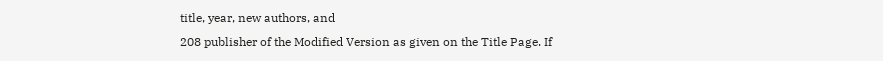title, year, new authors, and
208 publisher of the Modified Version as given on the Title Page. If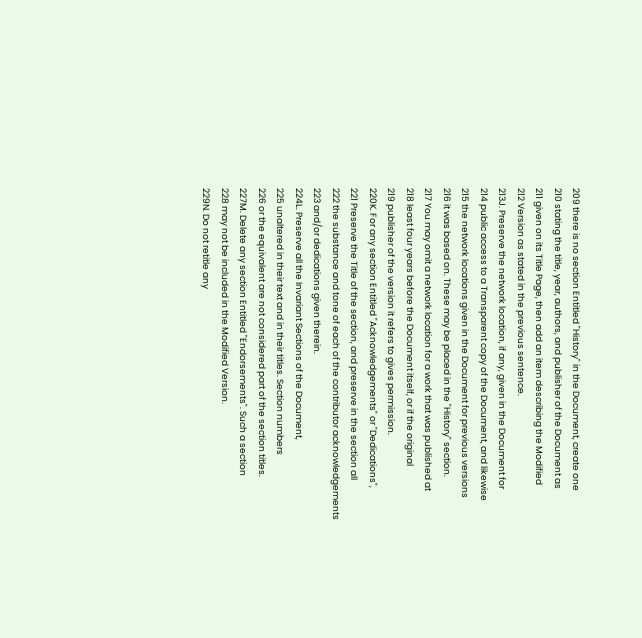209 there is no section Entitled "History" in the Document, create one
210 stating the title, year, authors, and publisher of the Document as
211 given on its Title Page, then add an item describing the Modified
212 Version as stated in the previous sentence.
213J. Preserve the network location, if any, given in the Document for
214 public access to a Transparent copy of the Document, and likewise
215 the network locations given in the Document for previous versions
216 it was based on. These may be placed in the "History" section.
217 You may omit a network location for a work that was published at
218 least four years before the Document itself, or if the original
219 publisher of the version it refers to gives permission.
220K. For any section Entitled "Acknowledgements" or "Dedications",
221 Preserve the Title of the section, and preserve in the section all
222 the substance and tone of each of the contributor acknowledgements
223 and/or dedications given therein.
224L. Preserve all the Invariant Sections of the Document,
225 unaltered in their text and in their titles. Section numbers
226 or the equivalent are not considered part of the section titles.
227M. Delete any section Entitled "Endorsements". Such a section
228 may not be included in the Modified Version.
229N. Do not retitle any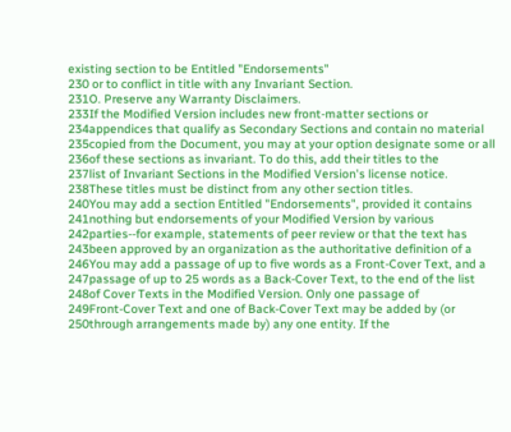existing section to be Entitled "Endorsements"
230 or to conflict in title with any Invariant Section.
231O. Preserve any Warranty Disclaimers.
233If the Modified Version includes new front-matter sections or
234appendices that qualify as Secondary Sections and contain no material
235copied from the Document, you may at your option designate some or all
236of these sections as invariant. To do this, add their titles to the
237list of Invariant Sections in the Modified Version's license notice.
238These titles must be distinct from any other section titles.
240You may add a section Entitled "Endorsements", provided it contains
241nothing but endorsements of your Modified Version by various
242parties--for example, statements of peer review or that the text has
243been approved by an organization as the authoritative definition of a
246You may add a passage of up to five words as a Front-Cover Text, and a
247passage of up to 25 words as a Back-Cover Text, to the end of the list
248of Cover Texts in the Modified Version. Only one passage of
249Front-Cover Text and one of Back-Cover Text may be added by (or
250through arrangements made by) any one entity. If the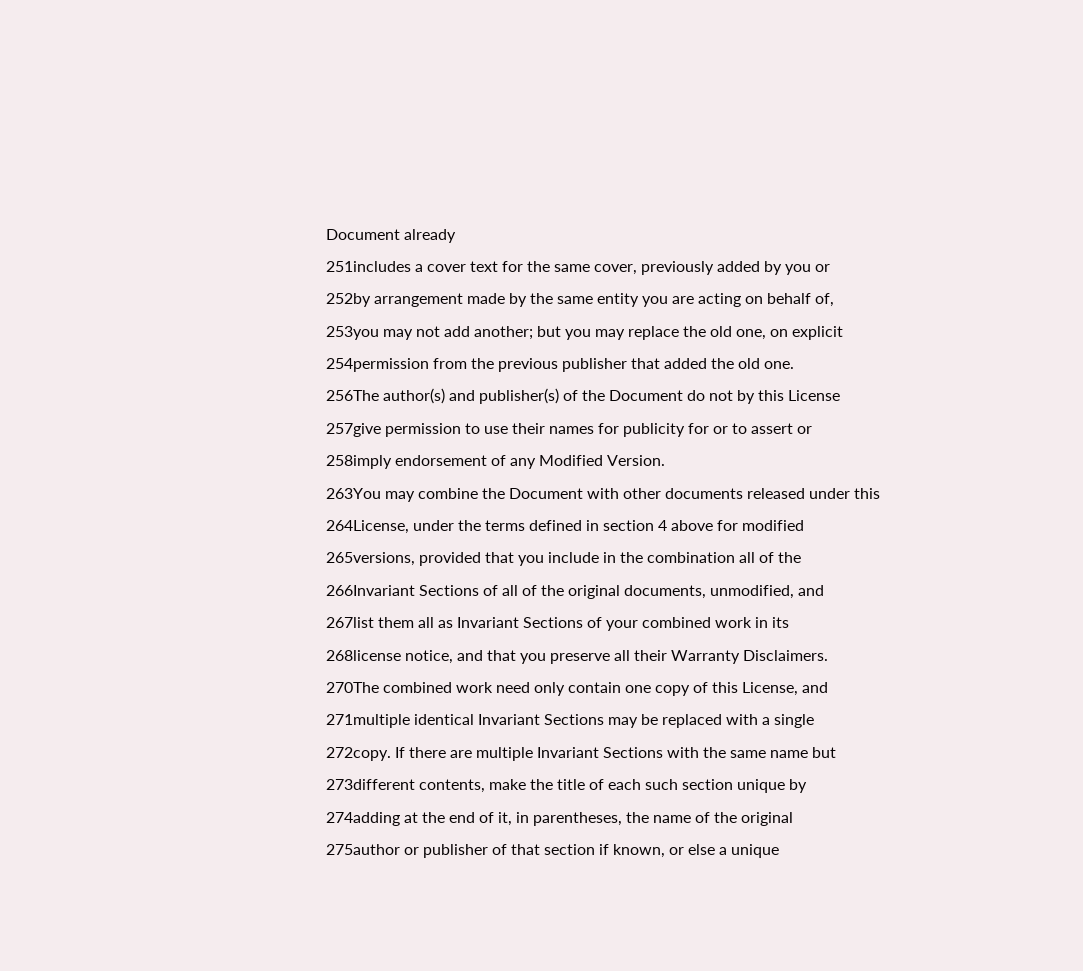Document already
251includes a cover text for the same cover, previously added by you or
252by arrangement made by the same entity you are acting on behalf of,
253you may not add another; but you may replace the old one, on explicit
254permission from the previous publisher that added the old one.
256The author(s) and publisher(s) of the Document do not by this License
257give permission to use their names for publicity for or to assert or
258imply endorsement of any Modified Version.
263You may combine the Document with other documents released under this
264License, under the terms defined in section 4 above for modified
265versions, provided that you include in the combination all of the
266Invariant Sections of all of the original documents, unmodified, and
267list them all as Invariant Sections of your combined work in its
268license notice, and that you preserve all their Warranty Disclaimers.
270The combined work need only contain one copy of this License, and
271multiple identical Invariant Sections may be replaced with a single
272copy. If there are multiple Invariant Sections with the same name but
273different contents, make the title of each such section unique by
274adding at the end of it, in parentheses, the name of the original
275author or publisher of that section if known, or else a unique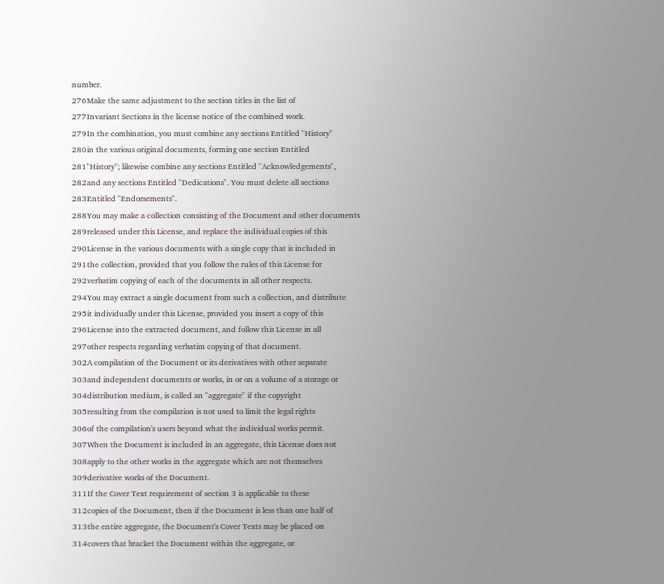number.
276Make the same adjustment to the section titles in the list of
277Invariant Sections in the license notice of the combined work.
279In the combination, you must combine any sections Entitled "History"
280in the various original documents, forming one section Entitled
281"History"; likewise combine any sections Entitled "Acknowledgements",
282and any sections Entitled "Dedications". You must delete all sections
283Entitled "Endorsements".
288You may make a collection consisting of the Document and other documents
289released under this License, and replace the individual copies of this
290License in the various documents with a single copy that is included in
291the collection, provided that you follow the rules of this License for
292verbatim copying of each of the documents in all other respects.
294You may extract a single document from such a collection, and distribute
295it individually under this License, provided you insert a copy of this
296License into the extracted document, and follow this License in all
297other respects regarding verbatim copying of that document.
302A compilation of the Document or its derivatives with other separate
303and independent documents or works, in or on a volume of a storage or
304distribution medium, is called an "aggregate" if the copyright
305resulting from the compilation is not used to limit the legal rights
306of the compilation's users beyond what the individual works permit.
307When the Document is included in an aggregate, this License does not
308apply to the other works in the aggregate which are not themselves
309derivative works of the Document.
311If the Cover Text requirement of section 3 is applicable to these
312copies of the Document, then if the Document is less than one half of
313the entire aggregate, the Document's Cover Texts may be placed on
314covers that bracket the Document within the aggregate, or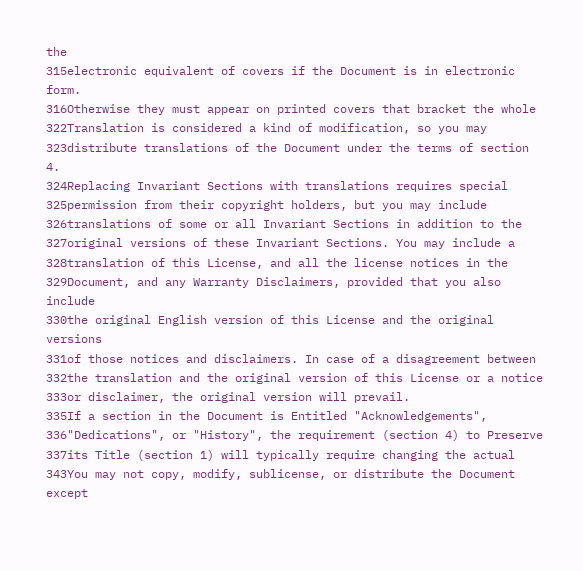the
315electronic equivalent of covers if the Document is in electronic form.
316Otherwise they must appear on printed covers that bracket the whole
322Translation is considered a kind of modification, so you may
323distribute translations of the Document under the terms of section 4.
324Replacing Invariant Sections with translations requires special
325permission from their copyright holders, but you may include
326translations of some or all Invariant Sections in addition to the
327original versions of these Invariant Sections. You may include a
328translation of this License, and all the license notices in the
329Document, and any Warranty Disclaimers, provided that you also include
330the original English version of this License and the original versions
331of those notices and disclaimers. In case of a disagreement between
332the translation and the original version of this License or a notice
333or disclaimer, the original version will prevail.
335If a section in the Document is Entitled "Acknowledgements",
336"Dedications", or "History", the requirement (section 4) to Preserve
337its Title (section 1) will typically require changing the actual
343You may not copy, modify, sublicense, or distribute the Document except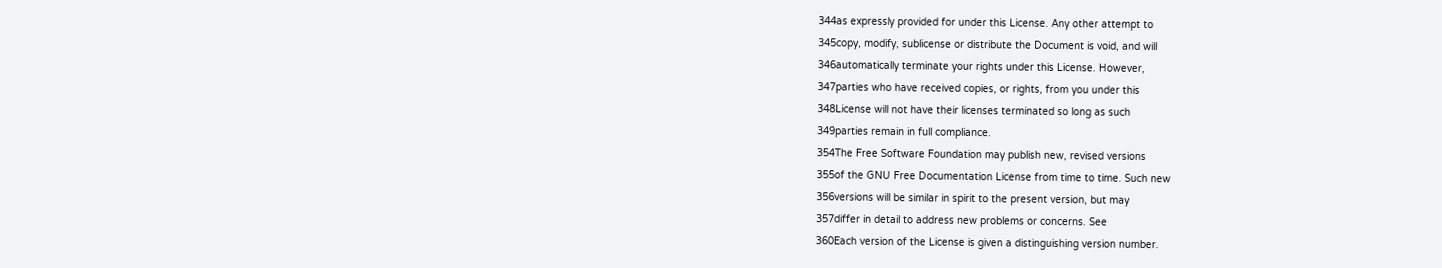344as expressly provided for under this License. Any other attempt to
345copy, modify, sublicense or distribute the Document is void, and will
346automatically terminate your rights under this License. However,
347parties who have received copies, or rights, from you under this
348License will not have their licenses terminated so long as such
349parties remain in full compliance.
354The Free Software Foundation may publish new, revised versions
355of the GNU Free Documentation License from time to time. Such new
356versions will be similar in spirit to the present version, but may
357differ in detail to address new problems or concerns. See
360Each version of the License is given a distinguishing version number.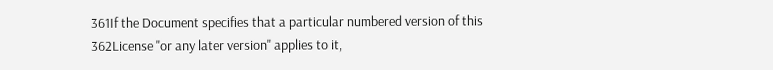361If the Document specifies that a particular numbered version of this
362License "or any later version" applies to it,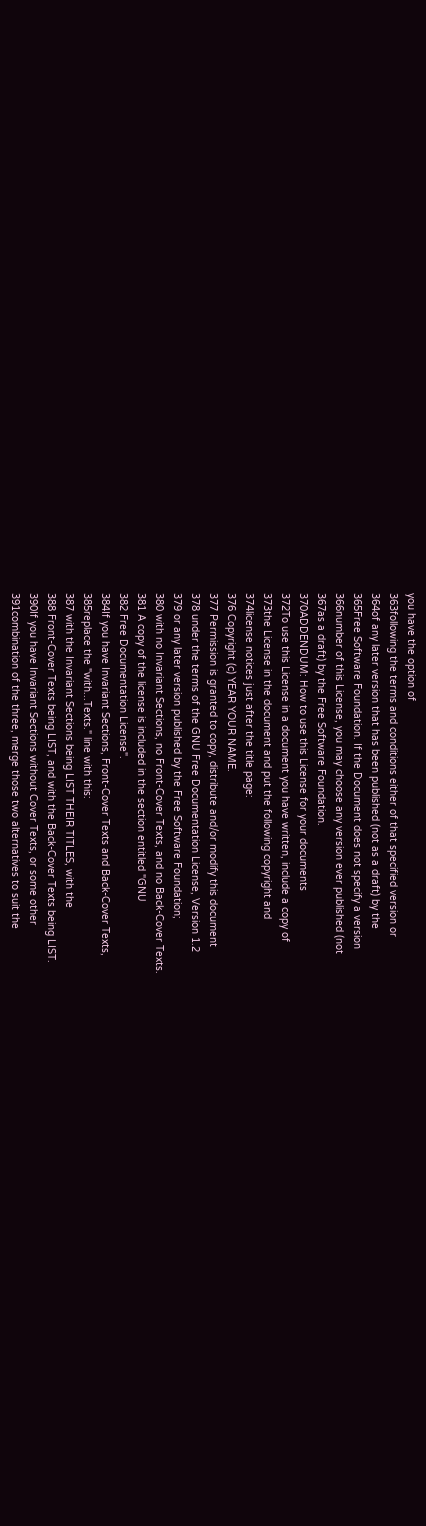you have the option of
363following the terms and conditions either of that specified version or
364of any later version that has been published (not as a draft) by the
365Free Software Foundation. If the Document does not specify a version
366number of this License, you may choose any version ever published (not
367as a draft) by the Free Software Foundation.
370ADDENDUM: How to use this License for your documents
372To use this License in a document you have written, include a copy of
373the License in the document and put the following copyright and
374license notices just after the title page:
376 Copyright (c) YEAR YOUR NAME.
377 Permission is granted to copy, distribute and/or modify this document
378 under the terms of the GNU Free Documentation License, Version 1.2
379 or any later version published by the Free Software Foundation;
380 with no Invariant Sections, no Front-Cover Texts, and no Back-Cover Texts.
381 A copy of the license is included in the section entitled "GNU
382 Free Documentation License".
384If you have Invariant Sections, Front-Cover Texts and Back-Cover Texts,
385replace the "with...Texts." line with this:
387 with the Invariant Sections being LIST THEIR TITLES, with the
388 Front-Cover Texts being LIST, and with the Back-Cover Texts being LIST.
390If you have Invariant Sections without Cover Texts, or some other
391combination of the three, merge those two alternatives to suit the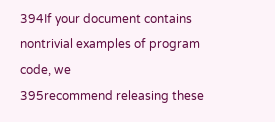394If your document contains nontrivial examples of program code, we
395recommend releasing these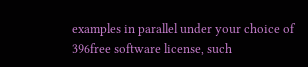examples in parallel under your choice of
396free software license, such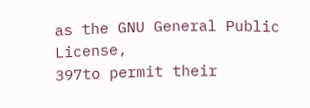as the GNU General Public License,
397to permit their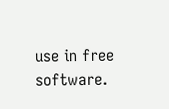use in free software.